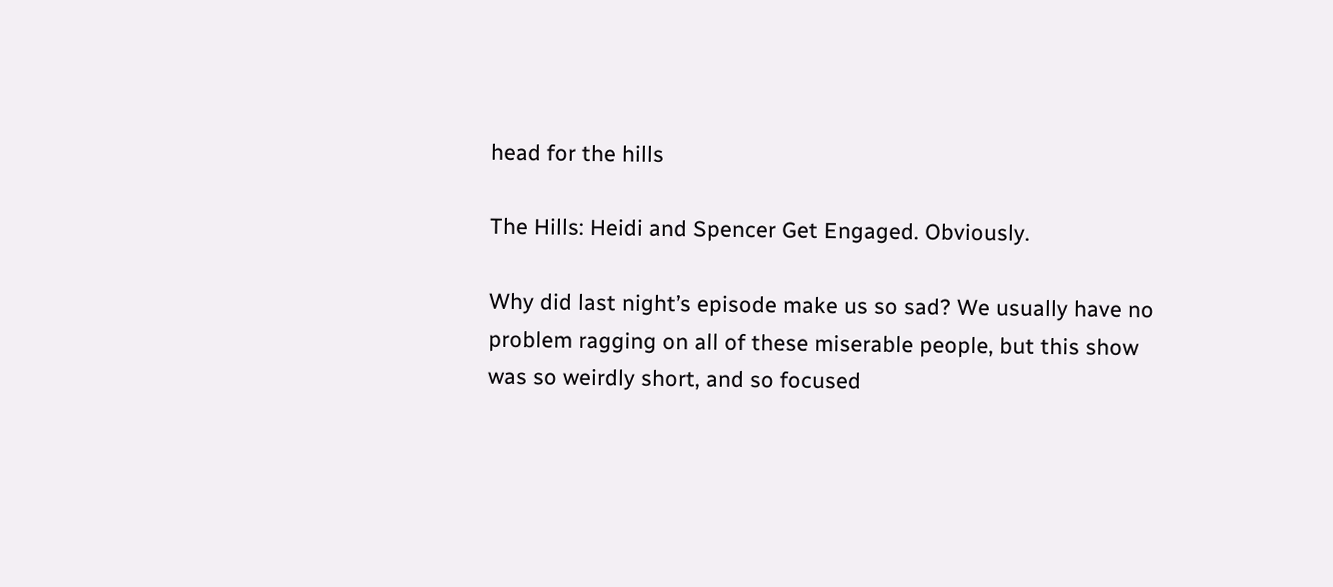head for the hills

The Hills: Heidi and Spencer Get Engaged. Obviously.

Why did last night’s episode make us so sad? We usually have no problem ragging on all of these miserable people, but this show was so weirdly short, and so focused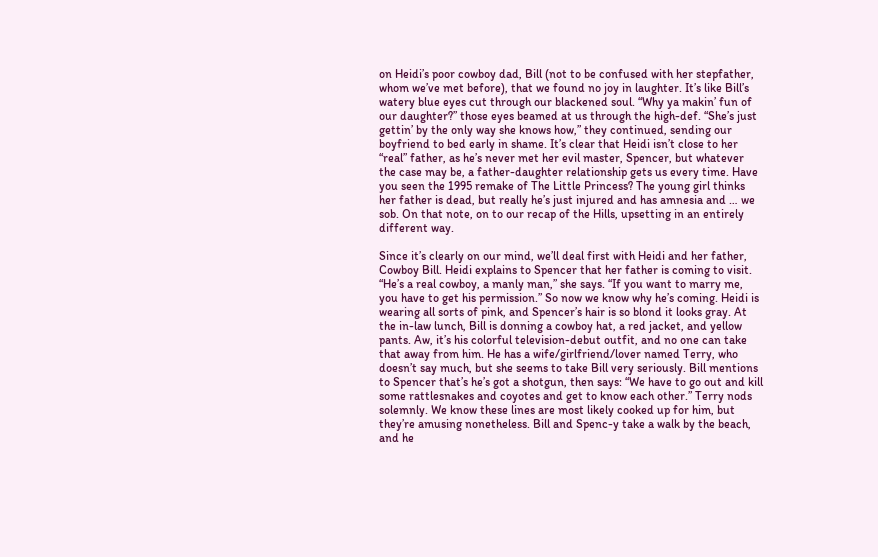on Heidi’s poor cowboy dad, Bill (not to be confused with her stepfather, whom we’ve met before), that we found no joy in laughter. It’s like Bill’s watery blue eyes cut through our blackened soul. “Why ya makin’ fun of our daughter?” those eyes beamed at us through the high-def. “She’s just gettin’ by the only way she knows how,” they continued, sending our boyfriend to bed early in shame. It’s clear that Heidi isn’t close to her “real” father, as he’s never met her evil master, Spencer, but whatever the case may be, a father-daughter relationship gets us every time. Have you seen the 1995 remake of The Little Princess? The young girl thinks her father is dead, but really he’s just injured and has amnesia and … we sob. On that note, on to our recap of the Hills, upsetting in an entirely different way.

Since it’s clearly on our mind, we’ll deal first with Heidi and her father, Cowboy Bill. Heidi explains to Spencer that her father is coming to visit. “He’s a real cowboy, a manly man,” she says. “If you want to marry me, you have to get his permission.” So now we know why he’s coming. Heidi is wearing all sorts of pink, and Spencer’s hair is so blond it looks gray. At the in-law lunch, Bill is donning a cowboy hat, a red jacket, and yellow pants. Aw, it’s his colorful television-debut outfit, and no one can take that away from him. He has a wife/girlfriend/lover named Terry, who doesn’t say much, but she seems to take Bill very seriously. Bill mentions to Spencer that’s he’s got a shotgun, then says: “We have to go out and kill some rattlesnakes and coyotes and get to know each other.” Terry nods solemnly. We know these lines are most likely cooked up for him, but they’re amusing nonetheless. Bill and Spenc-y take a walk by the beach, and he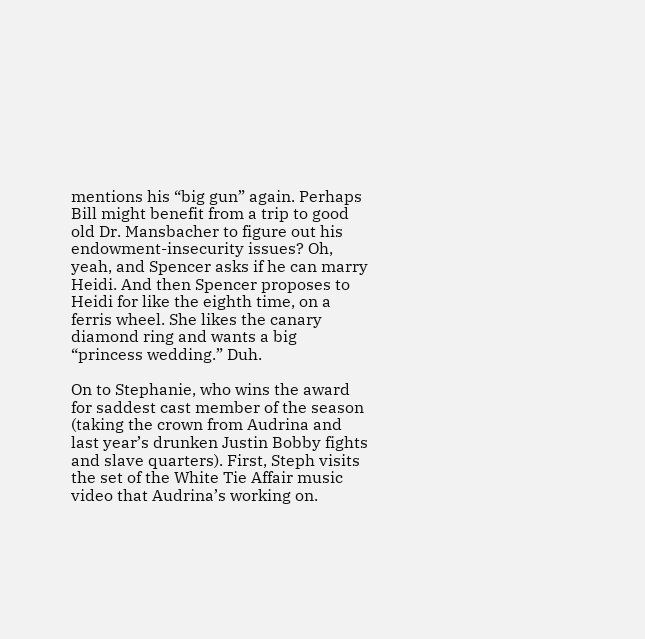mentions his “big gun” again. Perhaps Bill might benefit from a trip to good old Dr. Mansbacher to figure out his endowment-insecurity issues? Oh, yeah, and Spencer asks if he can marry Heidi. And then Spencer proposes to Heidi for like the eighth time, on a ferris wheel. She likes the canary diamond ring and wants a big “princess wedding.” Duh.

On to Stephanie, who wins the award for saddest cast member of the season (taking the crown from Audrina and last year’s drunken Justin Bobby fights and slave quarters). First, Steph visits the set of the White Tie Affair music video that Audrina’s working on.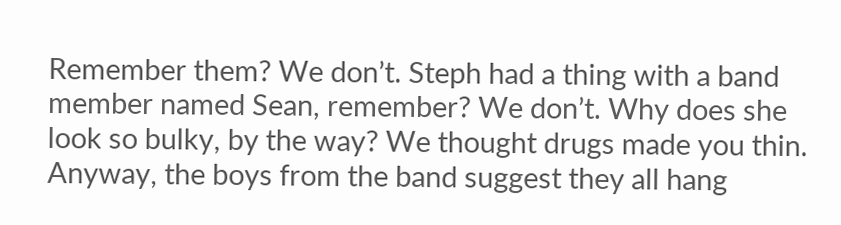Remember them? We don’t. Steph had a thing with a band member named Sean, remember? We don’t. Why does she look so bulky, by the way? We thought drugs made you thin. Anyway, the boys from the band suggest they all hang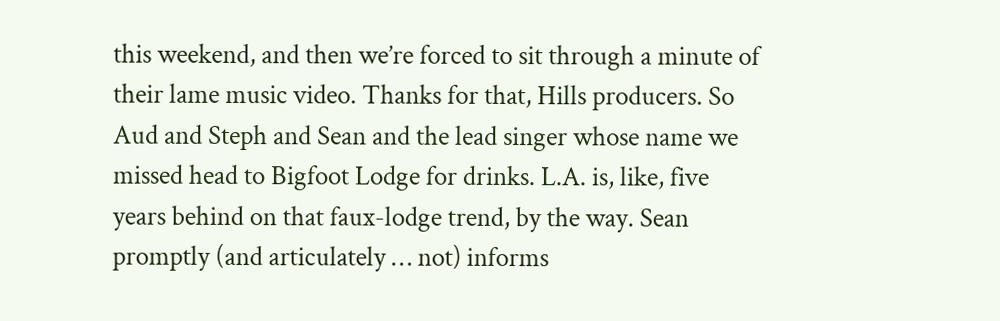this weekend, and then we’re forced to sit through a minute of their lame music video. Thanks for that, Hills producers. So Aud and Steph and Sean and the lead singer whose name we missed head to Bigfoot Lodge for drinks. L.A. is, like, five years behind on that faux-lodge trend, by the way. Sean promptly (and articulately … not) informs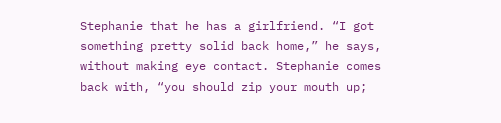Stephanie that he has a girlfriend. “I got something pretty solid back home,” he says, without making eye contact. Stephanie comes back with, “you should zip your mouth up;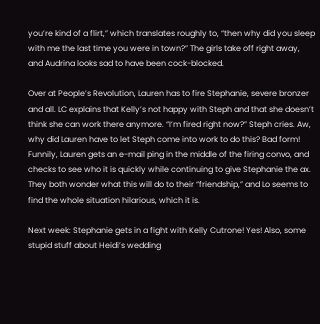you’re kind of a flirt,” which translates roughly to, “then why did you sleep with me the last time you were in town?” The girls take off right away, and Audrina looks sad to have been cock-blocked.

Over at People’s Revolution, Lauren has to fire Stephanie, severe bronzer and all. LC explains that Kelly’s not happy with Steph and that she doesn’t think she can work there anymore. “I’m fired right now?” Steph cries. Aw, why did Lauren have to let Steph come into work to do this? Bad form! Funnily, Lauren gets an e-mail ping in the middle of the firing convo, and checks to see who it is quickly while continuing to give Stephanie the ax. They both wonder what this will do to their “friendship,” and Lo seems to find the whole situation hilarious, which it is.

Next week: Stephanie gets in a fight with Kelly Cutrone! Yes! Also, some stupid stuff about Heidi’s wedding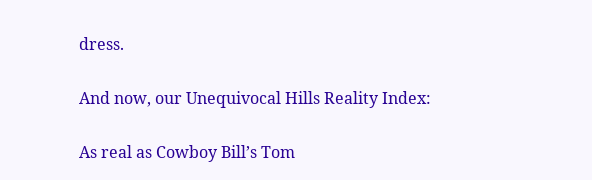dress.

And now, our Unequivocal Hills Reality Index:

As real as Cowboy Bill’s Tom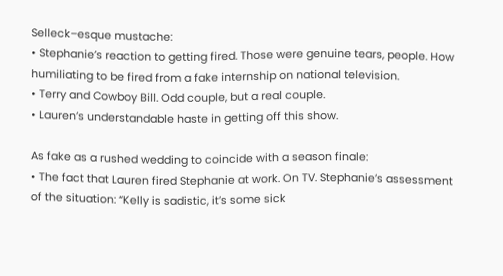Selleck–esque mustache:
• Stephanie’s reaction to getting fired. Those were genuine tears, people. How humiliating to be fired from a fake internship on national television.
• Terry and Cowboy Bill. Odd couple, but a real couple.
• Lauren’s understandable haste in getting off this show.

As fake as a rushed wedding to coincide with a season finale:
• The fact that Lauren fired Stephanie at work. On TV. Stephanie’s assessment of the situation: “Kelly is sadistic, it’s some sick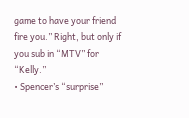game to have your friend fire you.” Right, but only if you sub in “MTV” for “Kelly.”
• Spencer’s “surprise”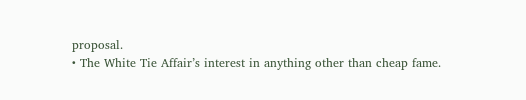proposal.
• The White Tie Affair’s interest in anything other than cheap fame.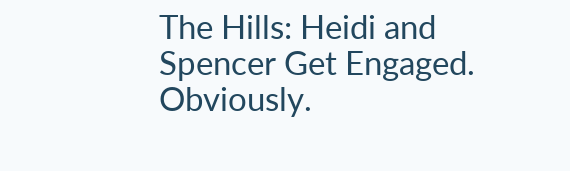The Hills: Heidi and Spencer Get Engaged. Obviously.